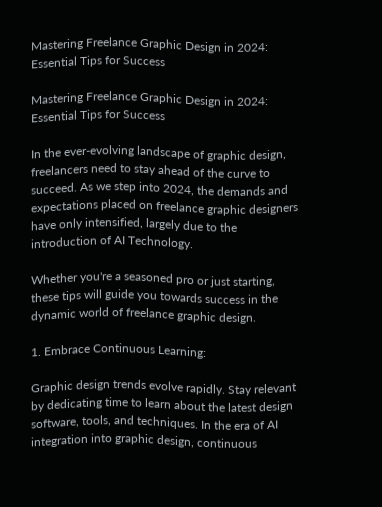Mastering Freelance Graphic Design in 2024: Essential Tips for Success

Mastering Freelance Graphic Design in 2024: Essential Tips for Success

In the ever-evolving landscape of graphic design, freelancers need to stay ahead of the curve to succeed. As we step into 2024, the demands and expectations placed on freelance graphic designers have only intensified, largely due to the introduction of AI Technology.

Whether you're a seasoned pro or just starting, these tips will guide you towards success in the dynamic world of freelance graphic design.

1. Embrace Continuous Learning:

Graphic design trends evolve rapidly. Stay relevant by dedicating time to learn about the latest design software, tools, and techniques. In the era of AI integration into graphic design, continuous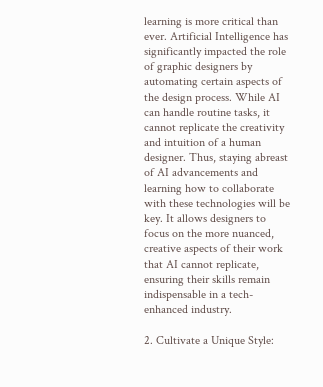learning is more critical than ever. Artificial Intelligence has significantly impacted the role of graphic designers by automating certain aspects of the design process. While AI can handle routine tasks, it cannot replicate the creativity and intuition of a human designer. Thus, staying abreast of AI advancements and learning how to collaborate with these technologies will be key. It allows designers to focus on the more nuanced, creative aspects of their work that AI cannot replicate, ensuring their skills remain indispensable in a tech-enhanced industry.

2. Cultivate a Unique Style: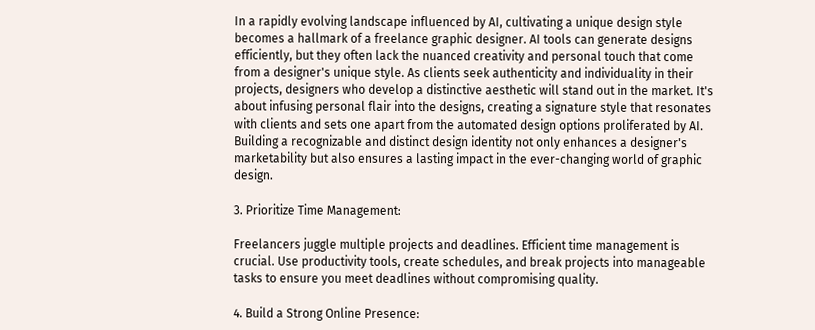In a rapidly evolving landscape influenced by AI, cultivating a unique design style becomes a hallmark of a freelance graphic designer. AI tools can generate designs efficiently, but they often lack the nuanced creativity and personal touch that come from a designer's unique style. As clients seek authenticity and individuality in their projects, designers who develop a distinctive aesthetic will stand out in the market. It's about infusing personal flair into the designs, creating a signature style that resonates with clients and sets one apart from the automated design options proliferated by AI. Building a recognizable and distinct design identity not only enhances a designer's marketability but also ensures a lasting impact in the ever-changing world of graphic design.

3. Prioritize Time Management:

Freelancers juggle multiple projects and deadlines. Efficient time management is crucial. Use productivity tools, create schedules, and break projects into manageable tasks to ensure you meet deadlines without compromising quality.

4. Build a Strong Online Presence: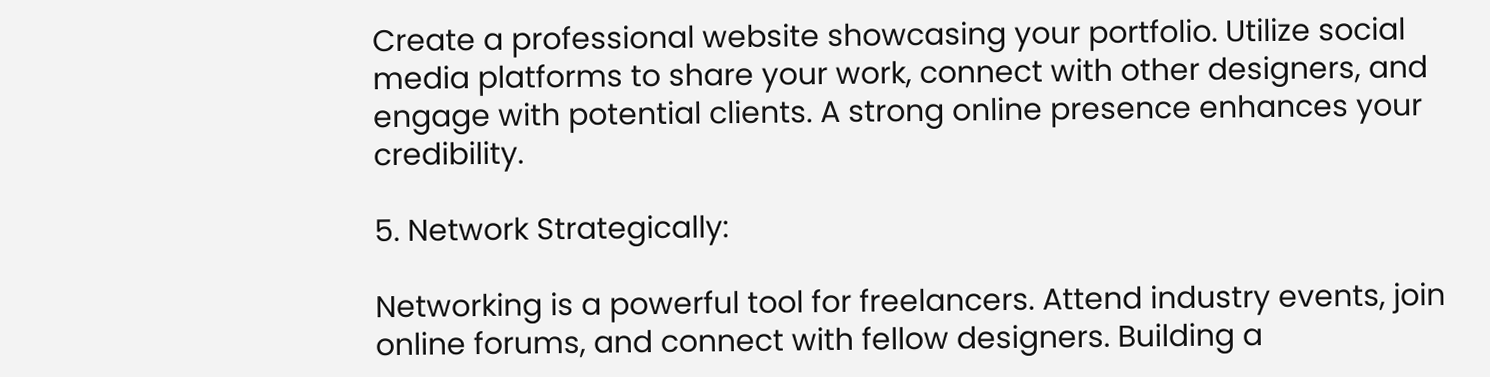Create a professional website showcasing your portfolio. Utilize social media platforms to share your work, connect with other designers, and engage with potential clients. A strong online presence enhances your credibility.

5. Network Strategically:

Networking is a powerful tool for freelancers. Attend industry events, join online forums, and connect with fellow designers. Building a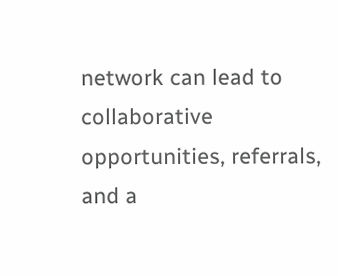network can lead to collaborative opportunities, referrals, and a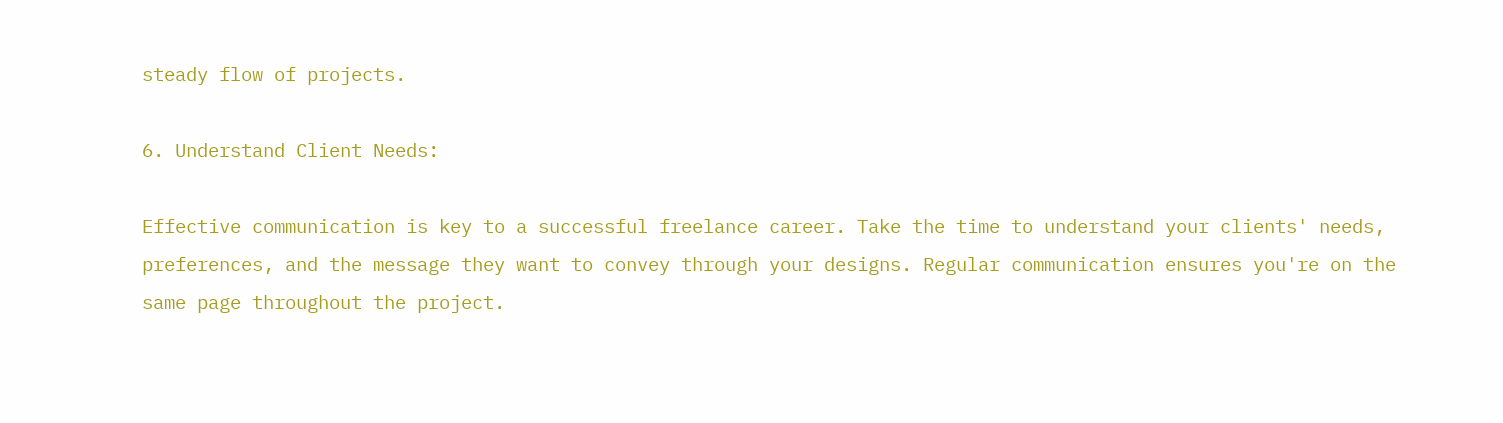steady flow of projects.

6. Understand Client Needs:

Effective communication is key to a successful freelance career. Take the time to understand your clients' needs, preferences, and the message they want to convey through your designs. Regular communication ensures you're on the same page throughout the project.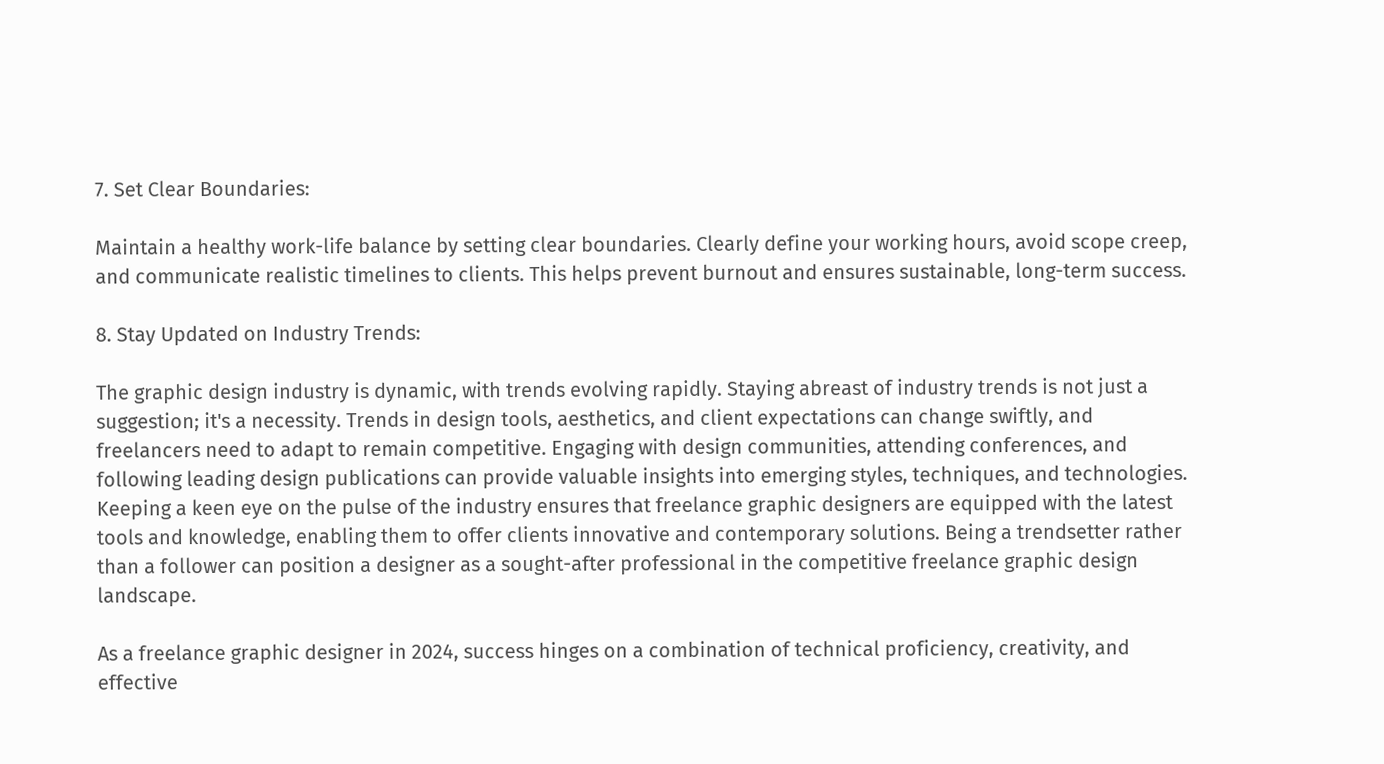7. Set Clear Boundaries:

Maintain a healthy work-life balance by setting clear boundaries. Clearly define your working hours, avoid scope creep, and communicate realistic timelines to clients. This helps prevent burnout and ensures sustainable, long-term success.

8. Stay Updated on Industry Trends:

The graphic design industry is dynamic, with trends evolving rapidly. Staying abreast of industry trends is not just a suggestion; it's a necessity. Trends in design tools, aesthetics, and client expectations can change swiftly, and freelancers need to adapt to remain competitive. Engaging with design communities, attending conferences, and following leading design publications can provide valuable insights into emerging styles, techniques, and technologies. Keeping a keen eye on the pulse of the industry ensures that freelance graphic designers are equipped with the latest tools and knowledge, enabling them to offer clients innovative and contemporary solutions. Being a trendsetter rather than a follower can position a designer as a sought-after professional in the competitive freelance graphic design landscape.

As a freelance graphic designer in 2024, success hinges on a combination of technical proficiency, creativity, and effective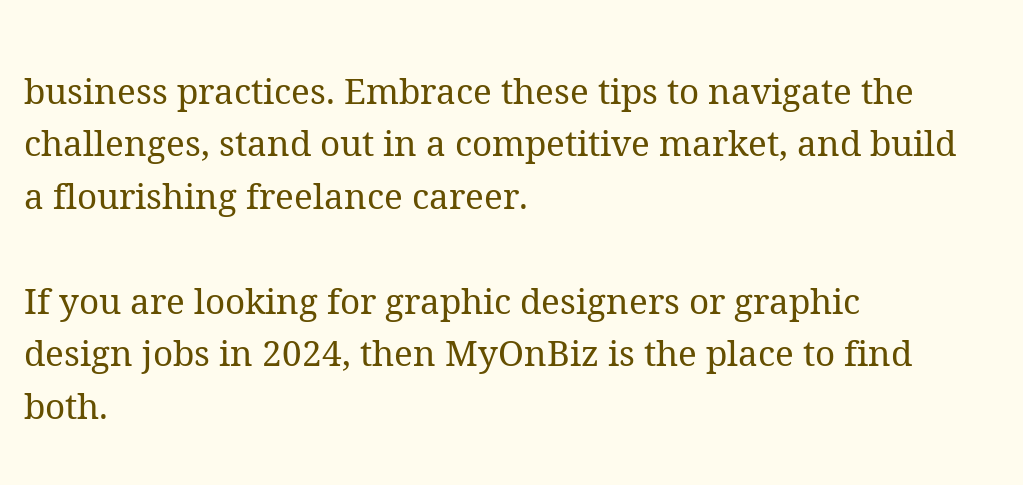business practices. Embrace these tips to navigate the challenges, stand out in a competitive market, and build a flourishing freelance career.

If you are looking for graphic designers or graphic design jobs in 2024, then MyOnBiz is the place to find both.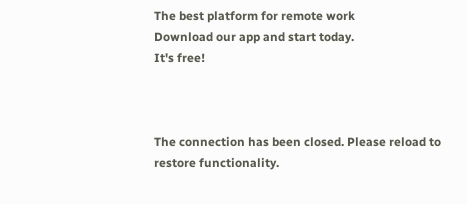The best platform for remote work
Download our app and start today.
It's free!



The connection has been closed. Please reload to restore functionality.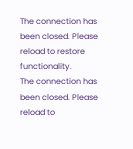The connection has been closed. Please reload to restore functionality.
The connection has been closed. Please reload to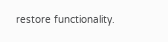restore functionality.